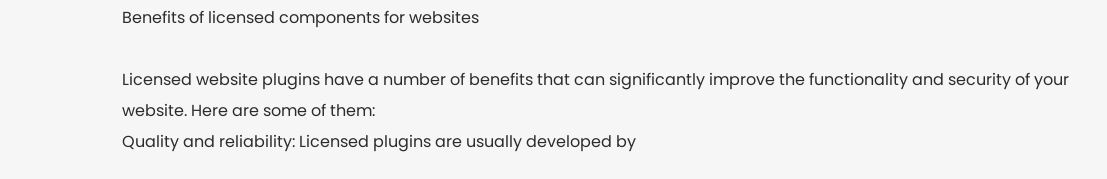Benefits of licensed components for websites

Licensed website plugins have a number of benefits that can significantly improve the functionality and security of your website. Here are some of them:
Quality and reliability: Licensed plugins are usually developed by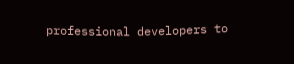professional developers to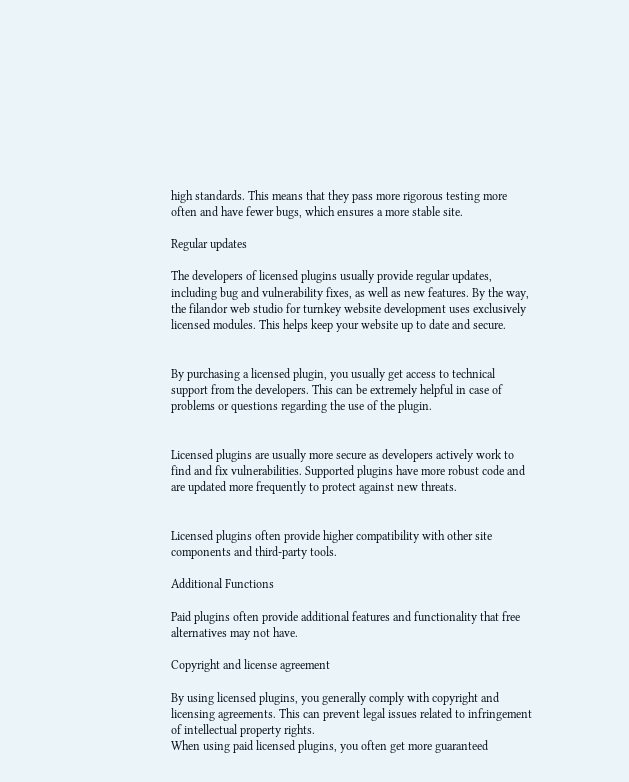high standards. This means that they pass more rigorous testing more often and have fewer bugs, which ensures a more stable site.

Regular updates

The developers of licensed plugins usually provide regular updates, including bug and vulnerability fixes, as well as new features. By the way, the filandor web studio for turnkey website development uses exclusively licensed modules. This helps keep your website up to date and secure.


By purchasing a licensed plugin, you usually get access to technical support from the developers. This can be extremely helpful in case of problems or questions regarding the use of the plugin.


Licensed plugins are usually more secure as developers actively work to find and fix vulnerabilities. Supported plugins have more robust code and are updated more frequently to protect against new threats.


Licensed plugins often provide higher compatibility with other site components and third-party tools.

Additional Functions

Paid plugins often provide additional features and functionality that free alternatives may not have.

Copyright and license agreement

By using licensed plugins, you generally comply with copyright and licensing agreements. This can prevent legal issues related to infringement of intellectual property rights.
When using paid licensed plugins, you often get more guaranteed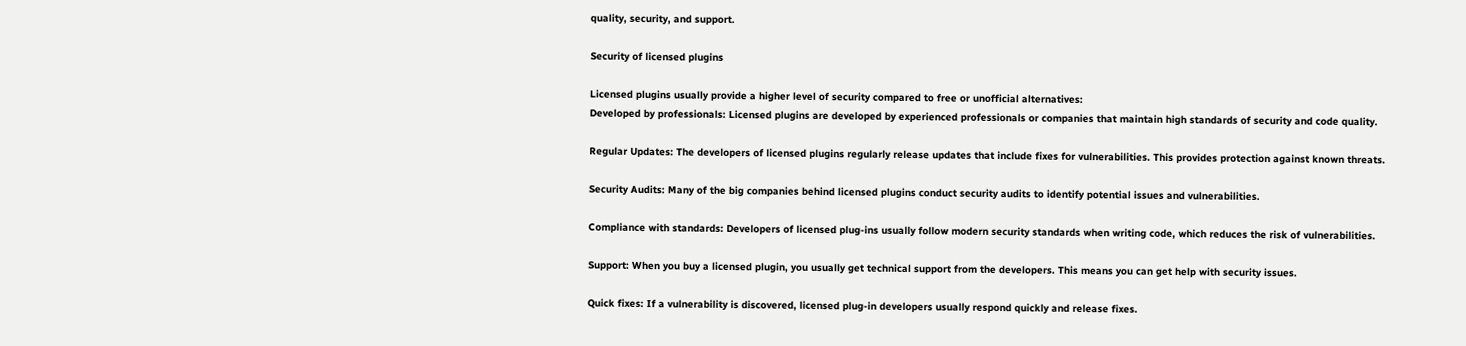quality, security, and support.

Security of licensed plugins

Licensed plugins usually provide a higher level of security compared to free or unofficial alternatives:
Developed by professionals: Licensed plugins are developed by experienced professionals or companies that maintain high standards of security and code quality.

Regular Updates: The developers of licensed plugins regularly release updates that include fixes for vulnerabilities. This provides protection against known threats.

Security Audits: Many of the big companies behind licensed plugins conduct security audits to identify potential issues and vulnerabilities.

Compliance with standards: Developers of licensed plug-ins usually follow modern security standards when writing code, which reduces the risk of vulnerabilities.

Support: When you buy a licensed plugin, you usually get technical support from the developers. This means you can get help with security issues.

Quick fixes: If a vulnerability is discovered, licensed plug-in developers usually respond quickly and release fixes.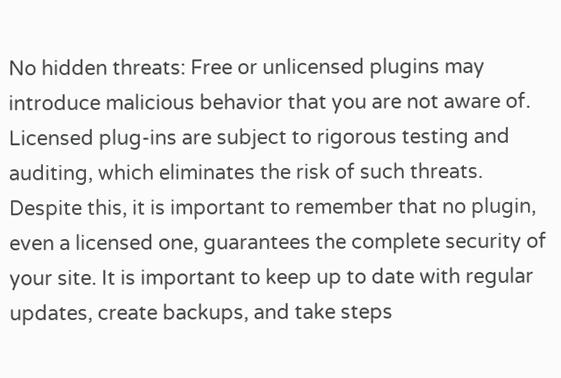No hidden threats: Free or unlicensed plugins may introduce malicious behavior that you are not aware of. Licensed plug-ins are subject to rigorous testing and auditing, which eliminates the risk of such threats.
Despite this, it is important to remember that no plugin, even a licensed one, guarantees the complete security of your site. It is important to keep up to date with regular updates, create backups, and take steps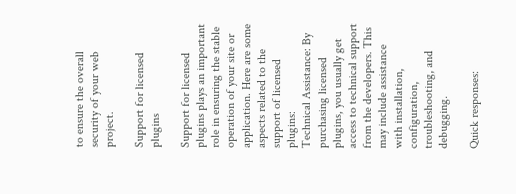to ensure the overall security of your web project.

Support for licensed plugins

Support for licensed plugins plays an important role in ensuring the stable operation of your site or application. Here are some aspects related to the support of licensed plugins:
Technical Assistance: By purchasing licensed plugins, you usually get access to technical support from the developers. This may include assistance with installation, configuration, troubleshooting, and debugging.

Quick responses: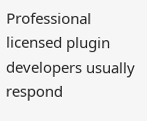Professional licensed plugin developers usually respond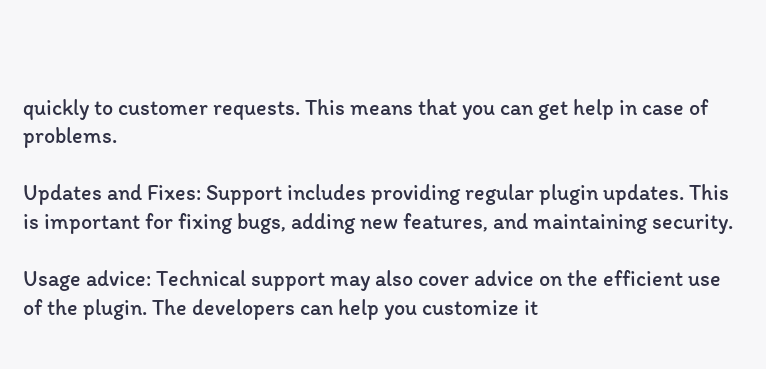quickly to customer requests. This means that you can get help in case of problems.

Updates and Fixes: Support includes providing regular plugin updates. This is important for fixing bugs, adding new features, and maintaining security.

Usage advice: Technical support may also cover advice on the efficient use of the plugin. The developers can help you customize it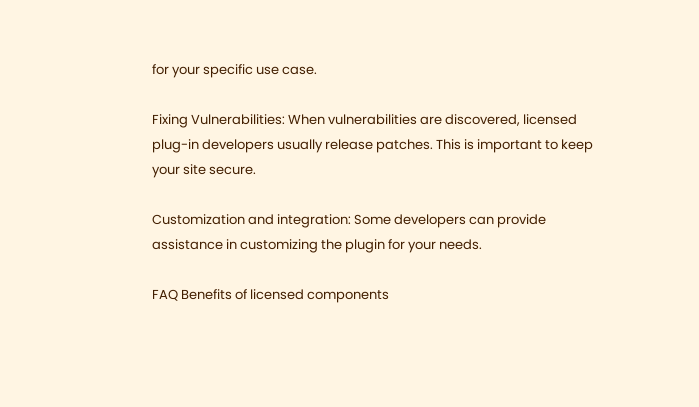for your specific use case.

Fixing Vulnerabilities: When vulnerabilities are discovered, licensed plug-in developers usually release patches. This is important to keep your site secure.

Customization and integration: Some developers can provide assistance in customizing the plugin for your needs.

FAQ Benefits of licensed components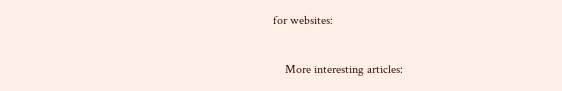for websites:

    More interesting articles: